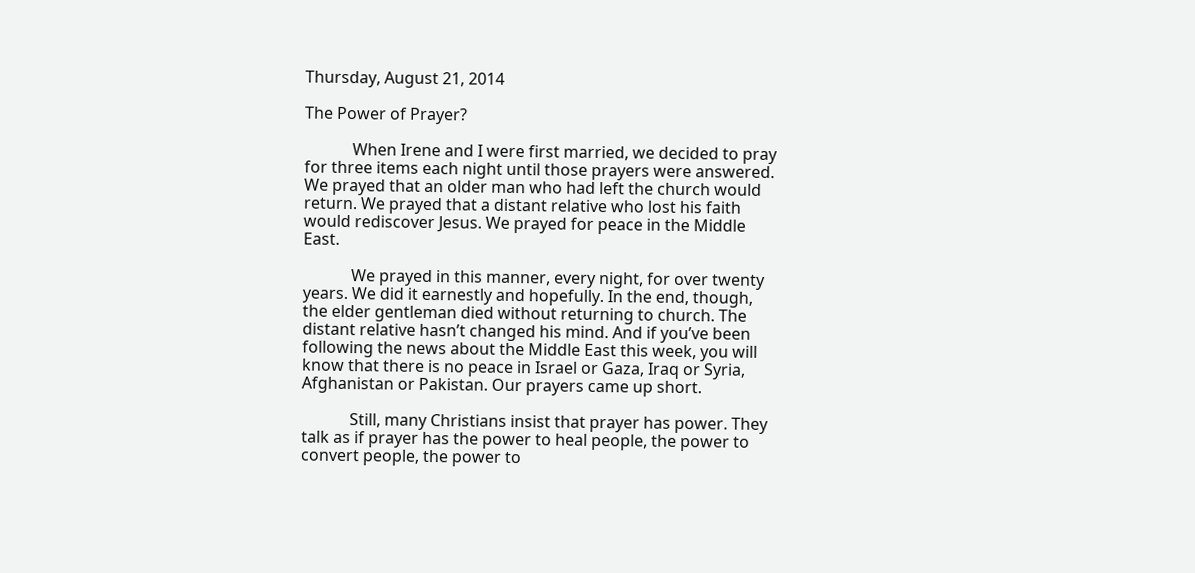Thursday, August 21, 2014

The Power of Prayer?

            When Irene and I were first married, we decided to pray for three items each night until those prayers were answered. We prayed that an older man who had left the church would return. We prayed that a distant relative who lost his faith would rediscover Jesus. We prayed for peace in the Middle East.

            We prayed in this manner, every night, for over twenty years. We did it earnestly and hopefully. In the end, though, the elder gentleman died without returning to church. The distant relative hasn’t changed his mind. And if you’ve been following the news about the Middle East this week, you will know that there is no peace in Israel or Gaza, Iraq or Syria, Afghanistan or Pakistan. Our prayers came up short.

            Still, many Christians insist that prayer has power. They talk as if prayer has the power to heal people, the power to convert people, the power to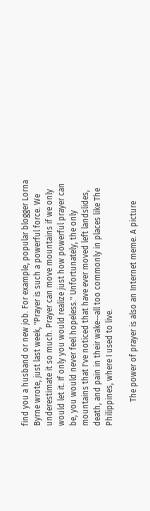find you a husband or new job. For example, popular blogger Lorna Byrne wrote, just last week, "Prayer is such a powerful force. We underestimate it so much. Prayer can move mountains if we only would let it. If only you would realize just how powerful prayer can be, you would never feel hopeless." Unfortunately, the only mountains that I've noticed that have ever moved left landslides, death, and pain in their wake--all too commonly in places like The Philippines, where I used to live.

            The power of prayer is also an Internet meme. A picture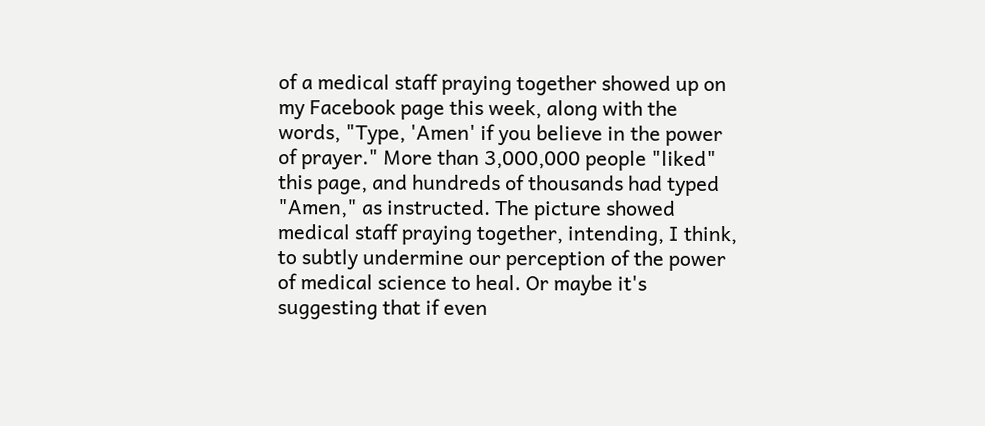of a medical staff praying together showed up on my Facebook page this week, along with the words, "Type, 'Amen' if you believe in the power of prayer." More than 3,000,000 people "liked" this page, and hundreds of thousands had typed "Amen," as instructed. The picture showed medical staff praying together, intending, I think, to subtly undermine our perception of the power of medical science to heal. Or maybe it's suggesting that if even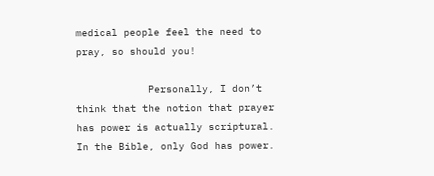medical people feel the need to pray, so should you!

            Personally, I don’t think that the notion that prayer has power is actually scriptural. In the Bible, only God has power.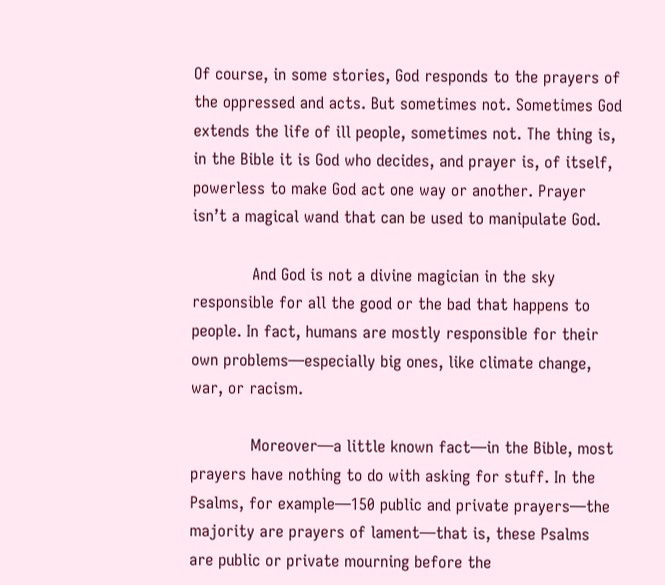Of course, in some stories, God responds to the prayers of the oppressed and acts. But sometimes not. Sometimes God extends the life of ill people, sometimes not. The thing is, in the Bible it is God who decides, and prayer is, of itself, powerless to make God act one way or another. Prayer isn’t a magical wand that can be used to manipulate God.

            And God is not a divine magician in the sky responsible for all the good or the bad that happens to people. In fact, humans are mostly responsible for their own problems—especially big ones, like climate change, war, or racism.

            Moreover—a little known fact—in the Bible, most prayers have nothing to do with asking for stuff. In the Psalms, for example—150 public and private prayers—the majority are prayers of lament—that is, these Psalms are public or private mourning before the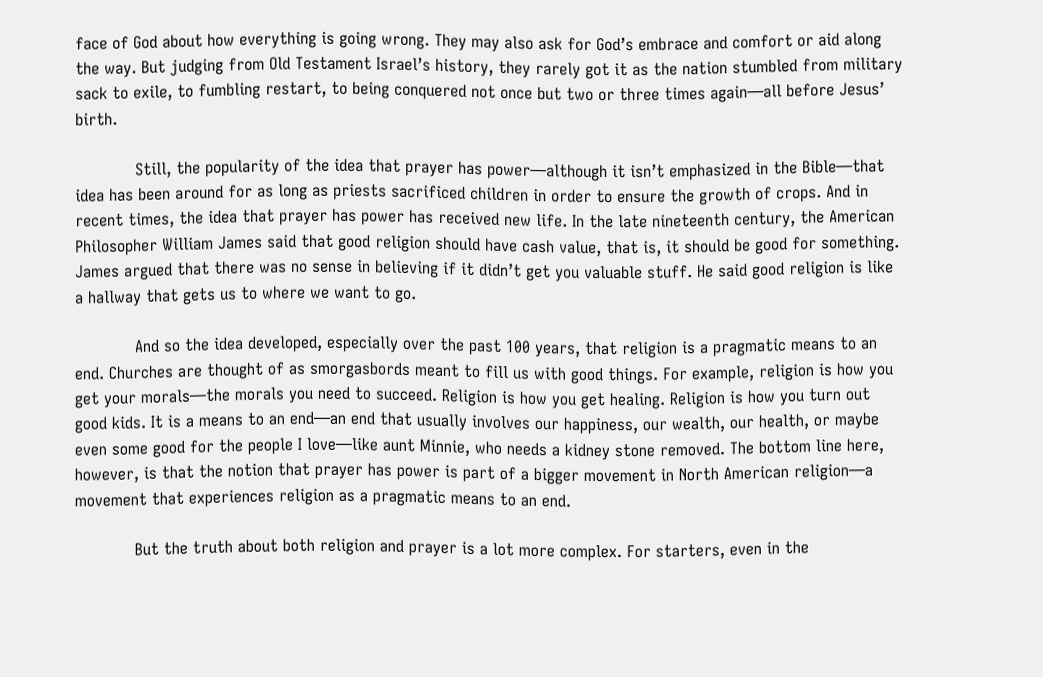face of God about how everything is going wrong. They may also ask for God’s embrace and comfort or aid along the way. But judging from Old Testament Israel’s history, they rarely got it as the nation stumbled from military sack to exile, to fumbling restart, to being conquered not once but two or three times again—all before Jesus’ birth.

            Still, the popularity of the idea that prayer has power—although it isn’t emphasized in the Bible—that idea has been around for as long as priests sacrificed children in order to ensure the growth of crops. And in recent times, the idea that prayer has power has received new life. In the late nineteenth century, the American Philosopher William James said that good religion should have cash value, that is, it should be good for something. James argued that there was no sense in believing if it didn’t get you valuable stuff. He said good religion is like a hallway that gets us to where we want to go.

            And so the idea developed, especially over the past 100 years, that religion is a pragmatic means to an end. Churches are thought of as smorgasbords meant to fill us with good things. For example, religion is how you get your morals—the morals you need to succeed. Religion is how you get healing. Religion is how you turn out good kids. It is a means to an end—an end that usually involves our happiness, our wealth, our health, or maybe even some good for the people I love—like aunt Minnie, who needs a kidney stone removed. The bottom line here, however, is that the notion that prayer has power is part of a bigger movement in North American religion—a movement that experiences religion as a pragmatic means to an end.

            But the truth about both religion and prayer is a lot more complex. For starters, even in the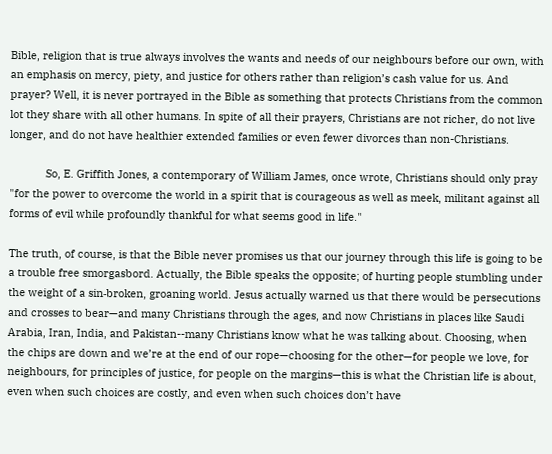Bible, religion that is true always involves the wants and needs of our neighbours before our own, with an emphasis on mercy, piety, and justice for others rather than religion’s cash value for us. And prayer? Well, it is never portrayed in the Bible as something that protects Christians from the common lot they share with all other humans. In spite of all their prayers, Christians are not richer, do not live longer, and do not have healthier extended families or even fewer divorces than non-Christians.

            So, E. Griffith Jones, a contemporary of William James, once wrote, Christians should only pray "for the power to overcome the world in a spirit that is courageous as well as meek, militant against all forms of evil while profoundly thankful for what seems good in life."

The truth, of course, is that the Bible never promises us that our journey through this life is going to be a trouble free smorgasbord. Actually, the Bible speaks the opposite; of hurting people stumbling under the weight of a sin‑broken, groaning world. Jesus actually warned us that there would be persecutions and crosses to bear—and many Christians through the ages, and now Christians in places like Saudi Arabia, Iran, India, and Pakistan--many Christians know what he was talking about. Choosing, when the chips are down and we’re at the end of our rope—choosing for the other—for people we love, for neighbours, for principles of justice, for people on the margins—this is what the Christian life is about, even when such choices are costly, and even when such choices don’t have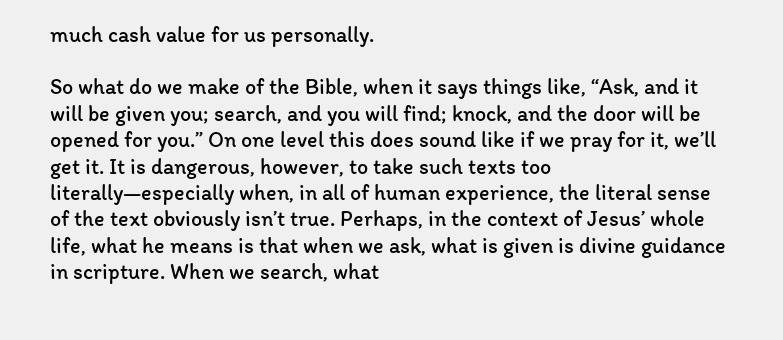much cash value for us personally.

So what do we make of the Bible, when it says things like, “Ask, and it will be given you; search, and you will find; knock, and the door will be opened for you.” On one level this does sound like if we pray for it, we’ll get it. It is dangerous, however, to take such texts too literally—especially when, in all of human experience, the literal sense of the text obviously isn’t true. Perhaps, in the context of Jesus’ whole life, what he means is that when we ask, what is given is divine guidance in scripture. When we search, what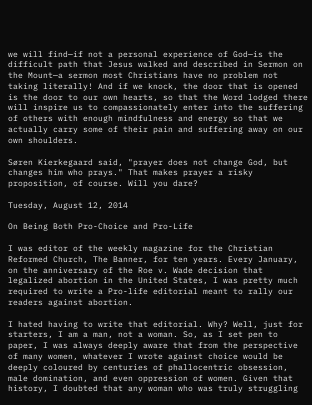we will find—if not a personal experience of God—is the difficult path that Jesus walked and described in Sermon on the Mount—a sermon most Christians have no problem not taking literally! And if we knock, the door that is opened is the door to our own hearts, so that the Word lodged there will inspire us to compassionately enter into the suffering of others with enough mindfulness and energy so that we actually carry some of their pain and suffering away on our own shoulders.

Søren Kierkegaard said, "prayer does not change God, but changes him who prays." That makes prayer a risky proposition, of course. Will you dare?

Tuesday, August 12, 2014

On Being Both Pro-Choice and Pro-Life

I was editor of the weekly magazine for the Christian Reformed Church, The Banner, for ten years. Every January, on the anniversary of the Roe v. Wade decision that legalized abortion in the United States, I was pretty much required to write a Pro-life editorial meant to rally our readers against abortion.

I hated having to write that editorial. Why? Well, just for starters, I am a man, not a woman. So, as I set pen to paper, I was always deeply aware that from the perspective of many women, whatever I wrote against choice would be deeply coloured by centuries of phallocentric obsession, male domination, and even oppression of women. Given that history, I doubted that any woman who was truly struggling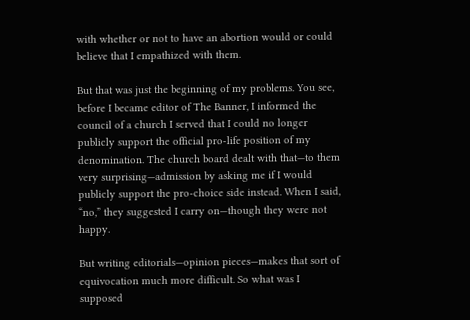with whether or not to have an abortion would or could believe that I empathized with them.

But that was just the beginning of my problems. You see, before I became editor of The Banner, I informed the council of a church I served that I could no longer publicly support the official pro-life position of my denomination. The church board dealt with that—to them very surprising—admission by asking me if I would publicly support the pro-choice side instead. When I said, “no,” they suggested I carry on—though they were not happy.

But writing editorials—opinion pieces—makes that sort of equivocation much more difficult. So what was I supposed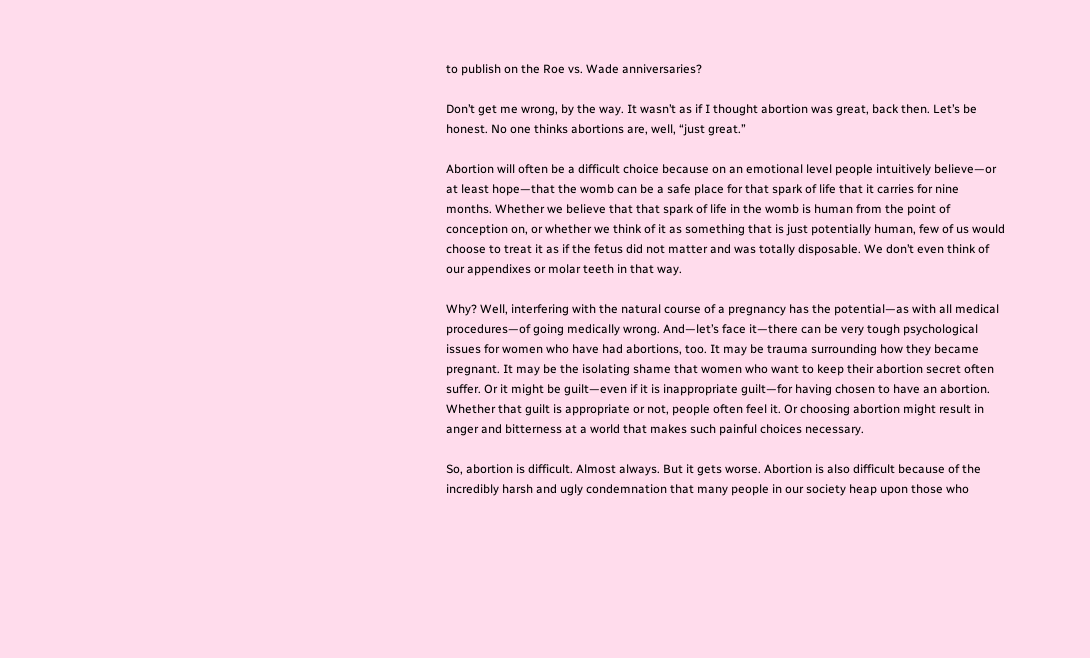to publish on the Roe vs. Wade anniversaries?

Don’t get me wrong, by the way. It wasn’t as if I thought abortion was great, back then. Let’s be honest. No one thinks abortions are, well, “just great.”

Abortion will often be a difficult choice because on an emotional level people intuitively believe—or at least hope—that the womb can be a safe place for that spark of life that it carries for nine months. Whether we believe that that spark of life in the womb is human from the point of conception on, or whether we think of it as something that is just potentially human, few of us would choose to treat it as if the fetus did not matter and was totally disposable. We don’t even think of our appendixes or molar teeth in that way.

Why? Well, interfering with the natural course of a pregnancy has the potential—as with all medical procedures—of going medically wrong. And—let’s face it—there can be very tough psychological issues for women who have had abortions, too. It may be trauma surrounding how they became pregnant. It may be the isolating shame that women who want to keep their abortion secret often suffer. Or it might be guilt—even if it is inappropriate guilt—for having chosen to have an abortion. Whether that guilt is appropriate or not, people often feel it. Or choosing abortion might result in anger and bitterness at a world that makes such painful choices necessary.

So, abortion is difficult. Almost always. But it gets worse. Abortion is also difficult because of the incredibly harsh and ugly condemnation that many people in our society heap upon those who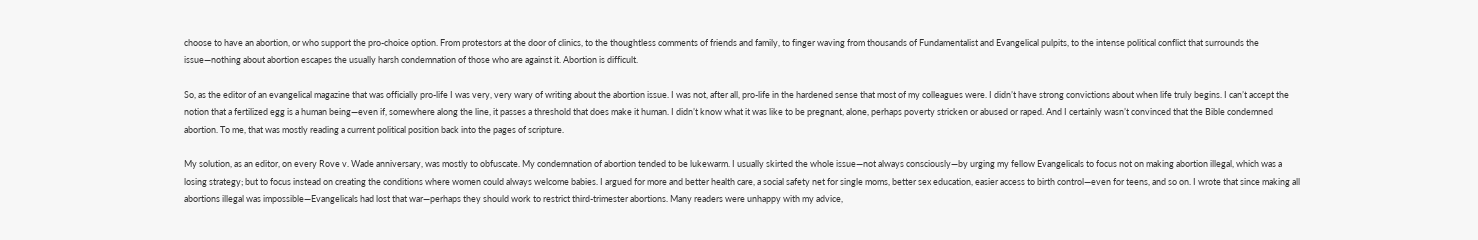choose to have an abortion, or who support the pro-choice option. From protestors at the door of clinics, to the thoughtless comments of friends and family, to finger waving from thousands of Fundamentalist and Evangelical pulpits, to the intense political conflict that surrounds the issue—nothing about abortion escapes the usually harsh condemnation of those who are against it. Abortion is difficult.

So, as the editor of an evangelical magazine that was officially pro-life I was very, very wary of writing about the abortion issue. I was not, after all, pro-life in the hardened sense that most of my colleagues were. I didn’t have strong convictions about when life truly begins. I can’t accept the notion that a fertilized egg is a human being—even if, somewhere along the line, it passes a threshold that does make it human. I didn’t know what it was like to be pregnant, alone, perhaps poverty stricken or abused or raped. And I certainly wasn’t convinced that the Bible condemned abortion. To me, that was mostly reading a current political position back into the pages of scripture.

My solution, as an editor, on every Rove v. Wade anniversary, was mostly to obfuscate. My condemnation of abortion tended to be lukewarm. I usually skirted the whole issue—not always consciously—by urging my fellow Evangelicals to focus not on making abortion illegal, which was a losing strategy; but to focus instead on creating the conditions where women could always welcome babies. I argued for more and better health care, a social safety net for single moms, better sex education, easier access to birth control—even for teens, and so on. I wrote that since making all abortions illegal was impossible—Evangelicals had lost that war—perhaps they should work to restrict third-trimester abortions. Many readers were unhappy with my advice,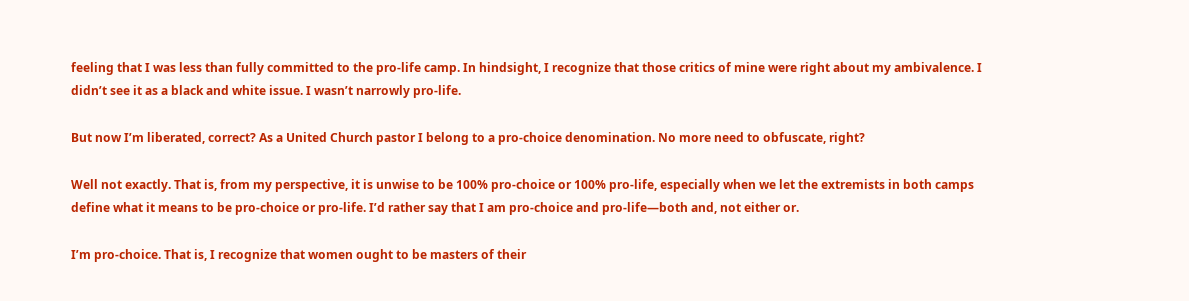feeling that I was less than fully committed to the pro-life camp. In hindsight, I recognize that those critics of mine were right about my ambivalence. I didn’t see it as a black and white issue. I wasn’t narrowly pro-life.

But now I’m liberated, correct? As a United Church pastor I belong to a pro-choice denomination. No more need to obfuscate, right?

Well not exactly. That is, from my perspective, it is unwise to be 100% pro-choice or 100% pro-life, especially when we let the extremists in both camps define what it means to be pro-choice or pro-life. I’d rather say that I am pro-choice and pro-life—both and, not either or.

I’m pro-choice. That is, I recognize that women ought to be masters of their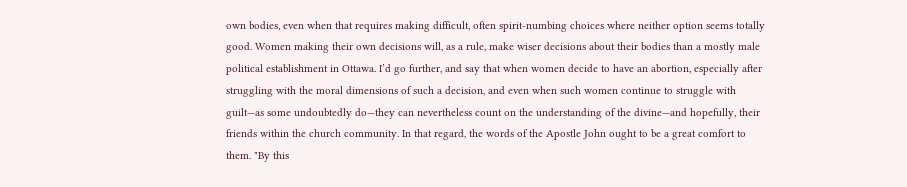own bodies, even when that requires making difficult, often spirit-numbing choices where neither option seems totally good. Women making their own decisions will, as a rule, make wiser decisions about their bodies than a mostly male political establishment in Ottawa. I’d go further, and say that when women decide to have an abortion, especially after struggling with the moral dimensions of such a decision, and even when such women continue to struggle with guilt—as some undoubtedly do—they can nevertheless count on the understanding of the divine—and hopefully, their friends within the church community. In that regard, the words of the Apostle John ought to be a great comfort to them. "By this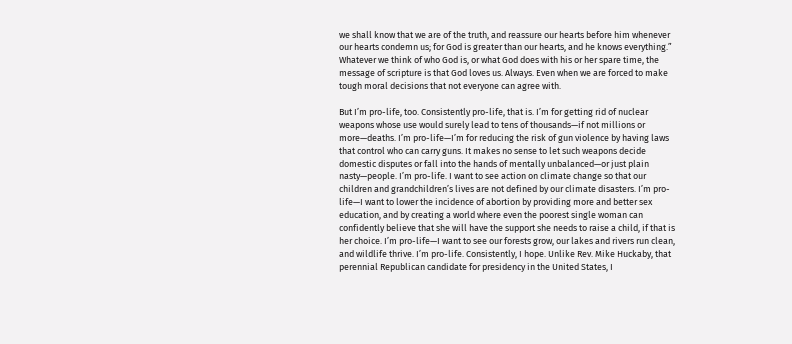we shall know that we are of the truth, and reassure our hearts before him whenever our hearts condemn us; for God is greater than our hearts, and he knows everything.” Whatever we think of who God is, or what God does with his or her spare time, the message of scripture is that God loves us. Always. Even when we are forced to make tough moral decisions that not everyone can agree with.

But I’m pro-life, too. Consistently pro-life, that is. I’m for getting rid of nuclear weapons whose use would surely lead to tens of thousands—if not millions or more—deaths. I’m pro-life—I’m for reducing the risk of gun violence by having laws that control who can carry guns. It makes no sense to let such weapons decide domestic disputes or fall into the hands of mentally unbalanced—or just plain nasty—people. I’m pro-life. I want to see action on climate change so that our children and grandchildren’s lives are not defined by our climate disasters. I’m pro-life—I want to lower the incidence of abortion by providing more and better sex education, and by creating a world where even the poorest single woman can confidently believe that she will have the support she needs to raise a child, if that is her choice. I’m pro-life—I want to see our forests grow, our lakes and rivers run clean, and wildlife thrive. I’m pro-life. Consistently, I hope. Unlike Rev. Mike Huckaby, that perennial Republican candidate for presidency in the United States, I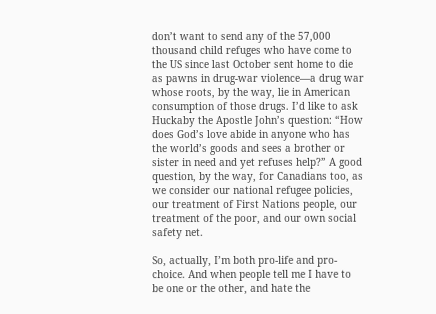don’t want to send any of the 57,000 thousand child refuges who have come to the US since last October sent home to die as pawns in drug-war violence—a drug war whose roots, by the way, lie in American consumption of those drugs. I’d like to ask Huckaby the Apostle John’s question: “How does God’s love abide in anyone who has the world’s goods and sees a brother or sister in need and yet refuses help?” A good question, by the way, for Canadians too, as we consider our national refugee policies, our treatment of First Nations people, our treatment of the poor, and our own social safety net.

So, actually, I’m both pro-life and pro-choice. And when people tell me I have to be one or the other, and hate the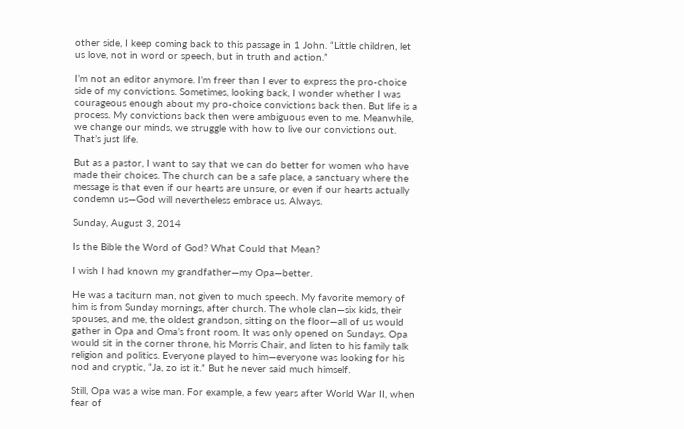other side, I keep coming back to this passage in 1 John. “Little children, let us love, not in word or speech, but in truth and action.”

I’m not an editor anymore. I’m freer than I ever to express the pro-choice side of my convictions. Sometimes, looking back, I wonder whether I was courageous enough about my pro-choice convictions back then. But life is a process. My convictions back then were ambiguous even to me. Meanwhile, we change our minds, we struggle with how to live our convictions out. That’s just life.

But as a pastor, I want to say that we can do better for women who have made their choices. The church can be a safe place, a sanctuary where the message is that even if our hearts are unsure, or even if our hearts actually condemn us—God will nevertheless embrace us. Always.

Sunday, August 3, 2014

Is the Bible the Word of God? What Could that Mean?

I wish I had known my grandfather—my Opa—better.

He was a taciturn man, not given to much speech. My favorite memory of him is from Sunday mornings, after church. The whole clan—six kids, their spouses, and me, the oldest grandson, sitting on the floor—all of us would gather in Opa and Oma’s front room. It was only opened on Sundays. Opa would sit in the corner throne, his Morris Chair, and listen to his family talk religion and politics. Everyone played to him—everyone was looking for his nod and cryptic, “Ja, zo ist it.” But he never said much himself.

Still, Opa was a wise man. For example, a few years after World War II, when fear of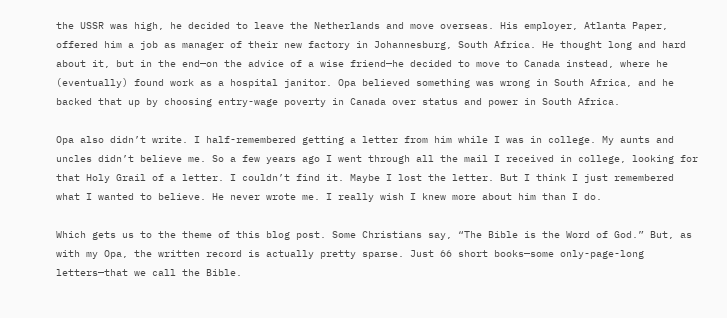the USSR was high, he decided to leave the Netherlands and move overseas. His employer, Atlanta Paper, offered him a job as manager of their new factory in Johannesburg, South Africa. He thought long and hard about it, but in the end—on the advice of a wise friend—he decided to move to Canada instead, where he (eventually) found work as a hospital janitor. Opa believed something was wrong in South Africa, and he backed that up by choosing entry-wage poverty in Canada over status and power in South Africa.

Opa also didn’t write. I half-remembered getting a letter from him while I was in college. My aunts and uncles didn’t believe me. So a few years ago I went through all the mail I received in college, looking for that Holy Grail of a letter. I couldn’t find it. Maybe I lost the letter. But I think I just remembered what I wanted to believe. He never wrote me. I really wish I knew more about him than I do.

Which gets us to the theme of this blog post. Some Christians say, “The Bible is the Word of God.” But, as with my Opa, the written record is actually pretty sparse. Just 66 short books—some only-page-long letters—that we call the Bible.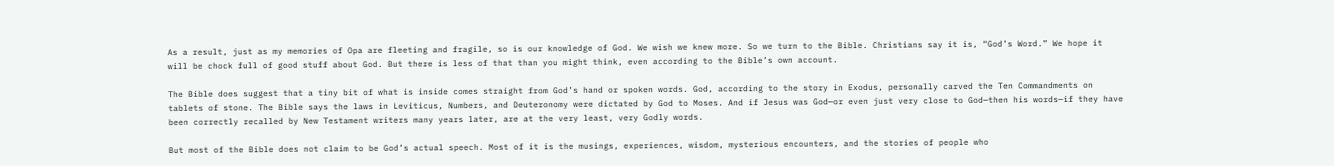As a result, just as my memories of Opa are fleeting and fragile, so is our knowledge of God. We wish we knew more. So we turn to the Bible. Christians say it is, “God’s Word.” We hope it will be chock full of good stuff about God. But there is less of that than you might think, even according to the Bible’s own account.

The Bible does suggest that a tiny bit of what is inside comes straight from God’s hand or spoken words. God, according to the story in Exodus, personally carved the Ten Commandments on tablets of stone. The Bible says the laws in Leviticus, Numbers, and Deuteronomy were dictated by God to Moses. And if Jesus was God—or even just very close to God—then his words—if they have been correctly recalled by New Testament writers many years later, are at the very least, very Godly words.

But most of the Bible does not claim to be God’s actual speech. Most of it is the musings, experiences, wisdom, mysterious encounters, and the stories of people who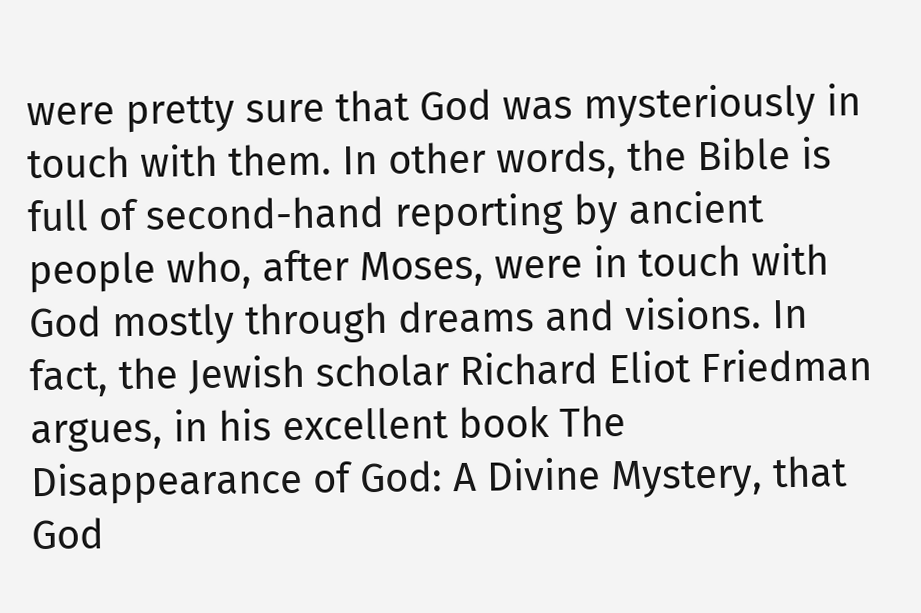were pretty sure that God was mysteriously in touch with them. In other words, the Bible is full of second-hand reporting by ancient people who, after Moses, were in touch with God mostly through dreams and visions. In fact, the Jewish scholar Richard Eliot Friedman argues, in his excellent book The Disappearance of God: A Divine Mystery, that God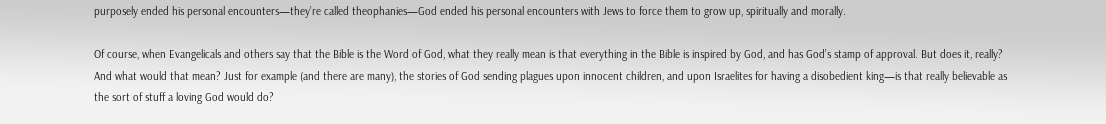purposely ended his personal encounters—they’re called theophanies—God ended his personal encounters with Jews to force them to grow up, spiritually and morally.

Of course, when Evangelicals and others say that the Bible is the Word of God, what they really mean is that everything in the Bible is inspired by God, and has God’s stamp of approval. But does it, really? And what would that mean? Just for example (and there are many), the stories of God sending plagues upon innocent children, and upon Israelites for having a disobedient king—is that really believable as the sort of stuff a loving God would do?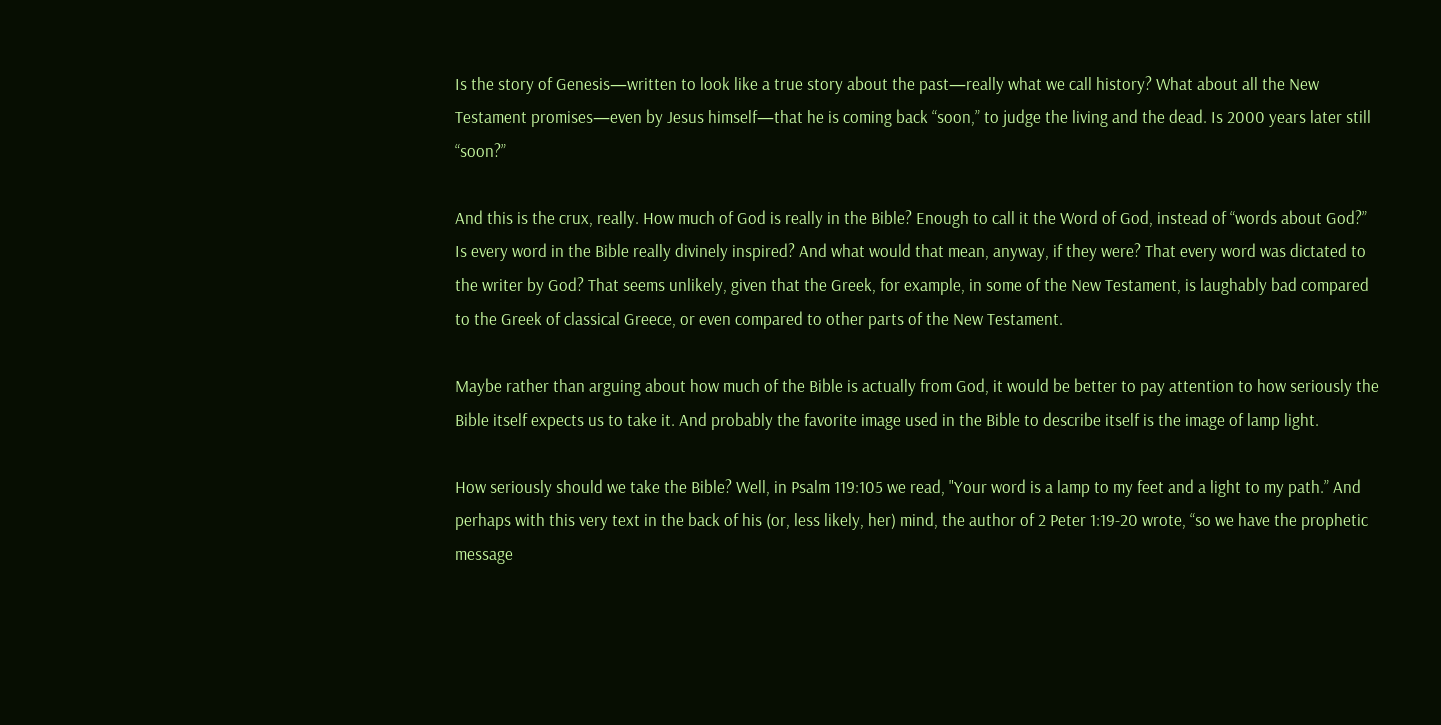Is the story of Genesis—written to look like a true story about the past—really what we call history? What about all the New Testament promises—even by Jesus himself—that he is coming back “soon,” to judge the living and the dead. Is 2000 years later still “soon?”

And this is the crux, really. How much of God is really in the Bible? Enough to call it the Word of God, instead of “words about God?” Is every word in the Bible really divinely inspired? And what would that mean, anyway, if they were? That every word was dictated to the writer by God? That seems unlikely, given that the Greek, for example, in some of the New Testament, is laughably bad compared to the Greek of classical Greece, or even compared to other parts of the New Testament.

Maybe rather than arguing about how much of the Bible is actually from God, it would be better to pay attention to how seriously the Bible itself expects us to take it. And probably the favorite image used in the Bible to describe itself is the image of lamp light.

How seriously should we take the Bible? Well, in Psalm 119:105 we read, "Your word is a lamp to my feet and a light to my path.” And perhaps with this very text in the back of his (or, less likely, her) mind, the author of 2 Peter 1:19-20 wrote, “so we have the prophetic message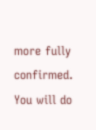more fully confirmed. You will do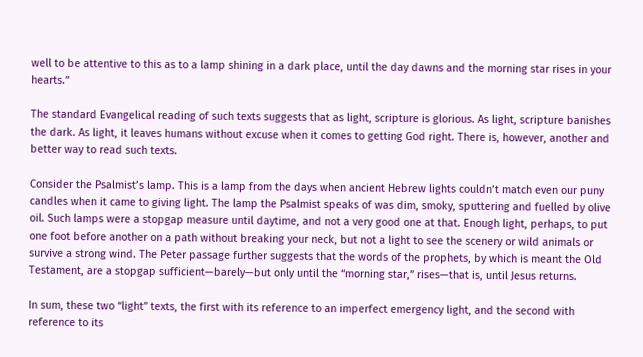well to be attentive to this as to a lamp shining in a dark place, until the day dawns and the morning star rises in your hearts.”

The standard Evangelical reading of such texts suggests that as light, scripture is glorious. As light, scripture banishes the dark. As light, it leaves humans without excuse when it comes to getting God right. There is, however, another and better way to read such texts.

Consider the Psalmist’s lamp. This is a lamp from the days when ancient Hebrew lights couldn’t match even our puny candles when it came to giving light. The lamp the Psalmist speaks of was dim, smoky, sputtering and fuelled by olive oil. Such lamps were a stopgap measure until daytime, and not a very good one at that. Enough light, perhaps, to put one foot before another on a path without breaking your neck, but not a light to see the scenery or wild animals or survive a strong wind. The Peter passage further suggests that the words of the prophets, by which is meant the Old Testament, are a stopgap sufficient—barely—but only until the “morning star,” rises—that is, until Jesus returns.

In sum, these two “light” texts, the first with its reference to an imperfect emergency light, and the second with reference to its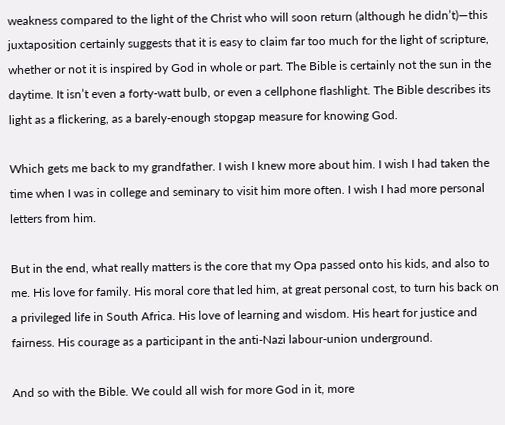weakness compared to the light of the Christ who will soon return (although he didn’t)—this juxtaposition certainly suggests that it is easy to claim far too much for the light of scripture, whether or not it is inspired by God in whole or part. The Bible is certainly not the sun in the daytime. It isn’t even a forty-watt bulb, or even a cellphone flashlight. The Bible describes its light as a flickering, as a barely-enough stopgap measure for knowing God.

Which gets me back to my grandfather. I wish I knew more about him. I wish I had taken the time when I was in college and seminary to visit him more often. I wish I had more personal letters from him.

But in the end, what really matters is the core that my Opa passed onto his kids, and also to me. His love for family. His moral core that led him, at great personal cost, to turn his back on a privileged life in South Africa. His love of learning and wisdom. His heart for justice and fairness. His courage as a participant in the anti-Nazi labour-union underground.

And so with the Bible. We could all wish for more God in it, more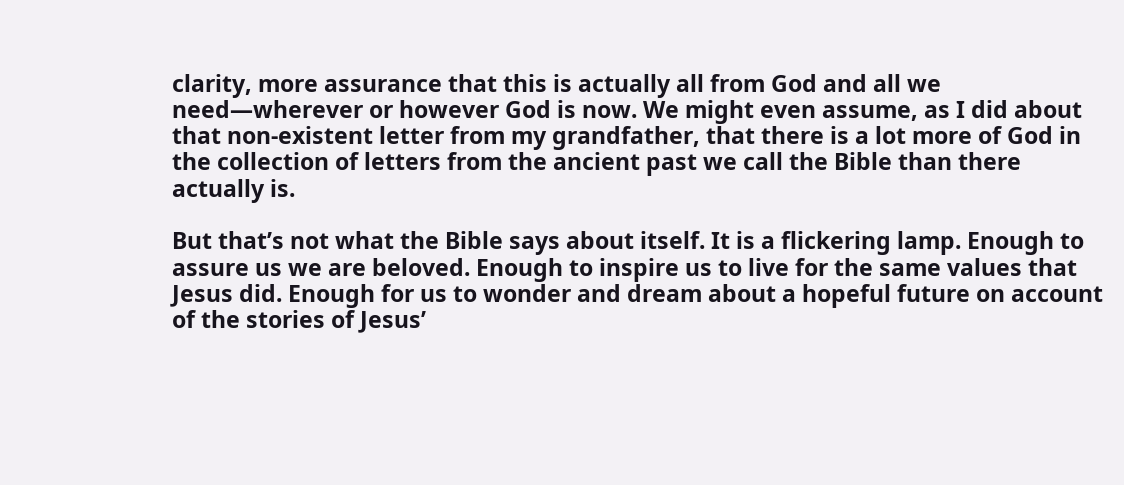clarity, more assurance that this is actually all from God and all we need—wherever or however God is now. We might even assume, as I did about that non-existent letter from my grandfather, that there is a lot more of God in the collection of letters from the ancient past we call the Bible than there actually is.

But that’s not what the Bible says about itself. It is a flickering lamp. Enough to assure us we are beloved. Enough to inspire us to live for the same values that Jesus did. Enough for us to wonder and dream about a hopeful future on account of the stories of Jesus’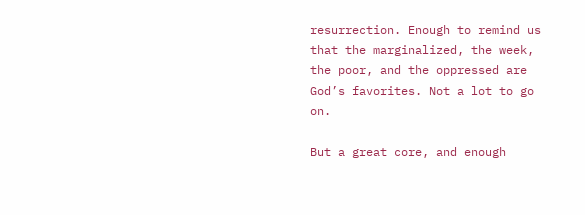resurrection. Enough to remind us that the marginalized, the week, the poor, and the oppressed are God’s favorites. Not a lot to go on.

But a great core, and enough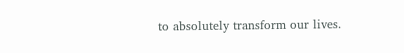to absolutely transform our lives.